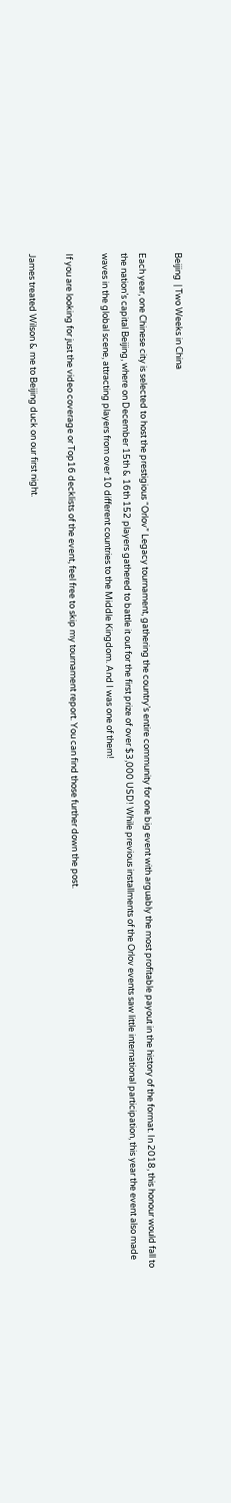Beijing  | Two Weeks in China

Each year, one Chinese city is selected to host the prestigious “Orlov” Legacy tournament, gathering the country’s entire community for one big event with arguably the most profitable payout in the history of the format. In 2018, this honour would fall to the nation’s capital Beijing, where on December 15th & 16th 152 players gathered to battle it out for the first prize of over $3,000 USD! While previous installments of the Orlov events saw little international participation, this year the event also made waves in the global scene, attracting players from over 10 different countries to the Middle Kingdom. And I was one of them!

If you are looking for just the video coverage or Top16 decklists of the event, feel free to skip my tournament report. You can find those further down the post.

James treated Wilson & me to Beijing duck on our first night.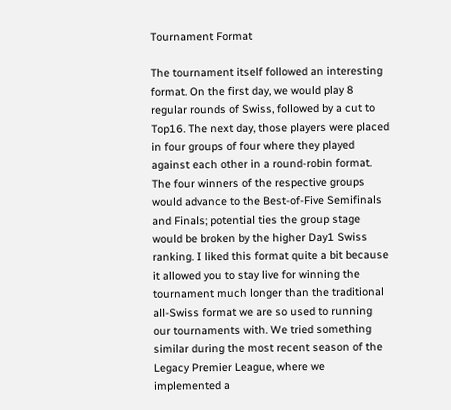Tournament Format

The tournament itself followed an interesting format. On the first day, we would play 8 regular rounds of Swiss, followed by a cut to Top16. The next day, those players were placed in four groups of four where they played against each other in a round-robin format. The four winners of the respective groups would advance to the Best-of-Five Semifinals and Finals; potential ties the group stage would be broken by the higher Day1 Swiss ranking. I liked this format quite a bit because it allowed you to stay live for winning the tournament much longer than the traditional all-Swiss format we are so used to running our tournaments with. We tried something similar during the most recent season of the Legacy Premier League, where we implemented a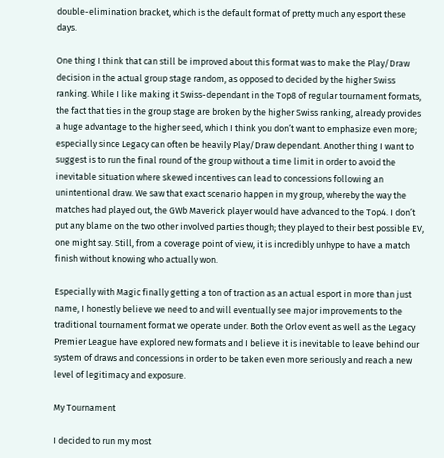double-elimination bracket, which is the default format of pretty much any esport these days.

One thing I think that can still be improved about this format was to make the Play/Draw decision in the actual group stage random, as opposed to decided by the higher Swiss ranking. While I like making it Swiss-dependant in the Top8 of regular tournament formats, the fact that ties in the group stage are broken by the higher Swiss ranking, already provides a huge advantage to the higher seed, which I think you don’t want to emphasize even more; especially since Legacy can often be heavily Play/Draw dependant. Another thing I want to suggest is to run the final round of the group without a time limit in order to avoid the inevitable situation where skewed incentives can lead to concessions following an unintentional draw. We saw that exact scenario happen in my group, whereby the way the matches had played out, the GWb Maverick player would have advanced to the Top4. I don’t put any blame on the two other involved parties though; they played to their best possible EV, one might say. Still, from a coverage point of view, it is incredibly unhype to have a match finish without knowing who actually won.

Especially with Magic finally getting a ton of traction as an actual esport in more than just name, I honestly believe we need to and will eventually see major improvements to the traditional tournament format we operate under. Both the Orlov event as well as the Legacy Premier League have explored new formats and I believe it is inevitable to leave behind our system of draws and concessions in order to be taken even more seriously and reach a new level of legitimacy and exposure.

My Tournament

I decided to run my most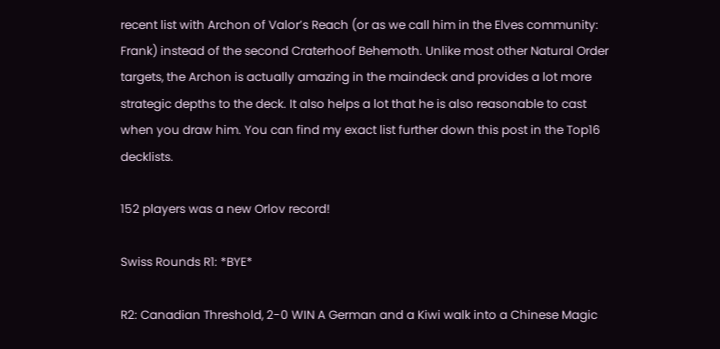recent list with Archon of Valor’s Reach (or as we call him in the Elves community: Frank) instead of the second Craterhoof Behemoth. Unlike most other Natural Order targets, the Archon is actually amazing in the maindeck and provides a lot more strategic depths to the deck. It also helps a lot that he is also reasonable to cast when you draw him. You can find my exact list further down this post in the Top16 decklists.

152 players was a new Orlov record!

Swiss Rounds R1: *BYE*

R2: Canadian Threshold, 2-0 WIN A German and a Kiwi walk into a Chinese Magic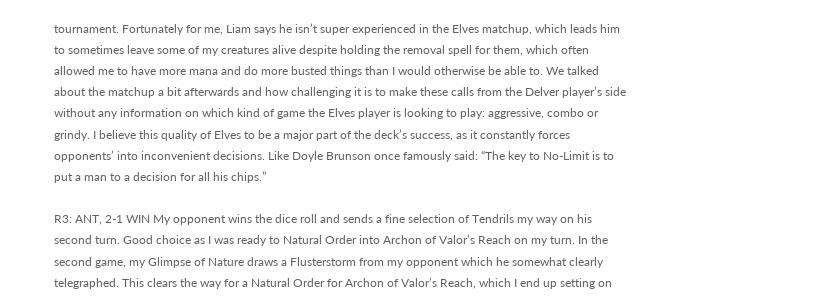tournament. Fortunately for me, Liam says he isn’t super experienced in the Elves matchup, which leads him to sometimes leave some of my creatures alive despite holding the removal spell for them, which often allowed me to have more mana and do more busted things than I would otherwise be able to. We talked about the matchup a bit afterwards and how challenging it is to make these calls from the Delver player’s side without any information on which kind of game the Elves player is looking to play: aggressive, combo or grindy. I believe this quality of Elves to be a major part of the deck’s success, as it constantly forces opponents’ into inconvenient decisions. Like Doyle Brunson once famously said: “The key to No-Limit is to put a man to a decision for all his chips.”

R3: ANT, 2-1 WIN My opponent wins the dice roll and sends a fine selection of Tendrils my way on his second turn. Good choice as I was ready to Natural Order into Archon of Valor’s Reach on my turn. In the second game, my Glimpse of Nature draws a Flusterstorm from my opponent which he somewhat clearly telegraphed. This clears the way for a Natural Order for Archon of Valor’s Reach, which I end up setting on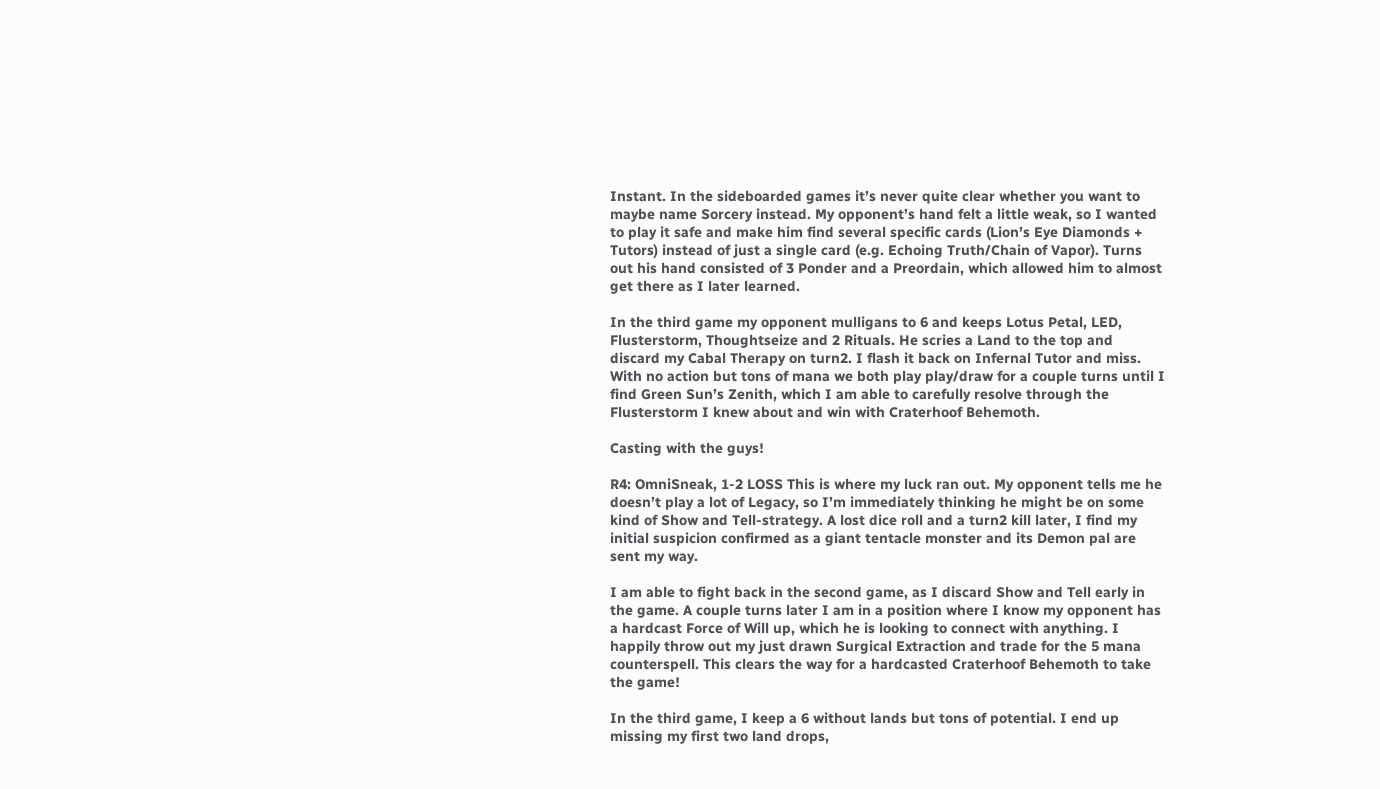Instant. In the sideboarded games it’s never quite clear whether you want to maybe name Sorcery instead. My opponent’s hand felt a little weak, so I wanted to play it safe and make him find several specific cards (Lion’s Eye Diamonds + Tutors) instead of just a single card (e.g. Echoing Truth/Chain of Vapor). Turns out his hand consisted of 3 Ponder and a Preordain, which allowed him to almost get there as I later learned.

In the third game my opponent mulligans to 6 and keeps Lotus Petal, LED, Flusterstorm, Thoughtseize and 2 Rituals. He scries a Land to the top and discard my Cabal Therapy on turn2. I flash it back on Infernal Tutor and miss. With no action but tons of mana we both play play/draw for a couple turns until I find Green Sun’s Zenith, which I am able to carefully resolve through the Flusterstorm I knew about and win with Craterhoof Behemoth.

Casting with the guys!

R4: OmniSneak, 1-2 LOSS This is where my luck ran out. My opponent tells me he doesn’t play a lot of Legacy, so I’m immediately thinking he might be on some kind of Show and Tell-strategy. A lost dice roll and a turn2 kill later, I find my initial suspicion confirmed as a giant tentacle monster and its Demon pal are sent my way.

I am able to fight back in the second game, as I discard Show and Tell early in the game. A couple turns later I am in a position where I know my opponent has a hardcast Force of Will up, which he is looking to connect with anything. I happily throw out my just drawn Surgical Extraction and trade for the 5 mana counterspell. This clears the way for a hardcasted Craterhoof Behemoth to take the game!

In the third game, I keep a 6 without lands but tons of potential. I end up missing my first two land drops,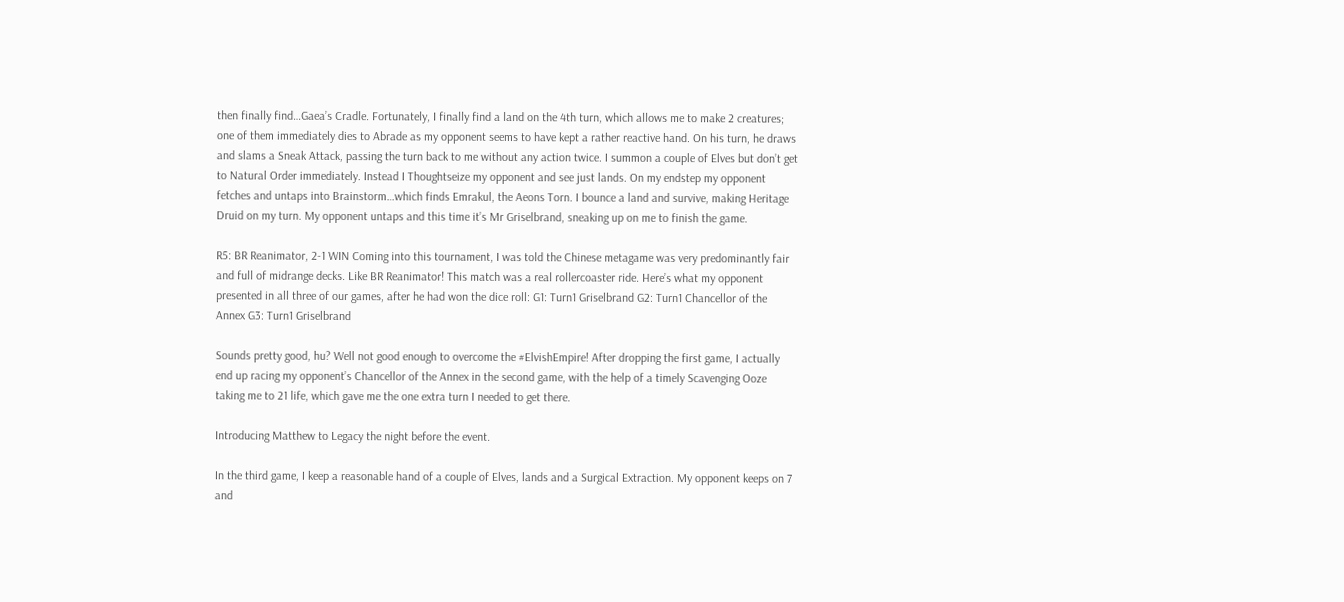then finally find…Gaea’s Cradle. Fortunately, I finally find a land on the 4th turn, which allows me to make 2 creatures; one of them immediately dies to Abrade as my opponent seems to have kept a rather reactive hand. On his turn, he draws and slams a Sneak Attack, passing the turn back to me without any action twice. I summon a couple of Elves but don’t get to Natural Order immediately. Instead I Thoughtseize my opponent and see just lands. On my endstep my opponent fetches and untaps into Brainstorm…which finds Emrakul, the Aeons Torn. I bounce a land and survive, making Heritage Druid on my turn. My opponent untaps and this time it’s Mr Griselbrand, sneaking up on me to finish the game.

R5: BR Reanimator, 2-1 WIN Coming into this tournament, I was told the Chinese metagame was very predominantly fair and full of midrange decks. Like BR Reanimator! This match was a real rollercoaster ride. Here’s what my opponent presented in all three of our games, after he had won the dice roll: G1: Turn1 Griselbrand G2: Turn1 Chancellor of the Annex G3: Turn1 Griselbrand

Sounds pretty good, hu? Well not good enough to overcome the #ElvishEmpire! After dropping the first game, I actually end up racing my opponent’s Chancellor of the Annex in the second game, with the help of a timely Scavenging Ooze taking me to 21 life, which gave me the one extra turn I needed to get there.

Introducing Matthew to Legacy the night before the event.

In the third game, I keep a reasonable hand of a couple of Elves, lands and a Surgical Extraction. My opponent keeps on 7 and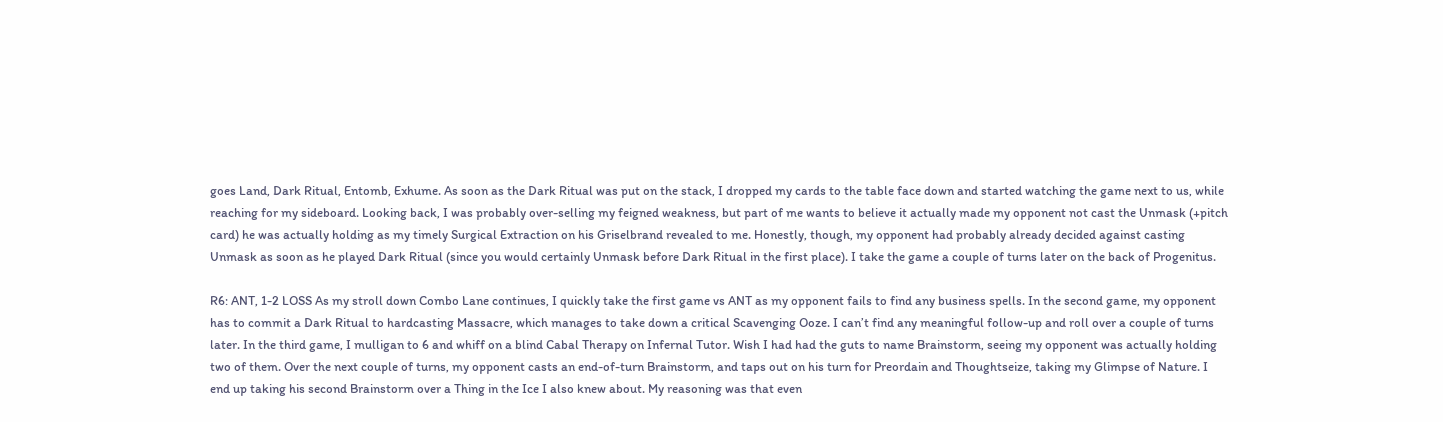goes Land, Dark Ritual, Entomb, Exhume. As soon as the Dark Ritual was put on the stack, I dropped my cards to the table face down and started watching the game next to us, while reaching for my sideboard. Looking back, I was probably over-selling my feigned weakness, but part of me wants to believe it actually made my opponent not cast the Unmask (+pitch card) he was actually holding as my timely Surgical Extraction on his Griselbrand revealed to me. Honestly, though, my opponent had probably already decided against casting Unmask as soon as he played Dark Ritual (since you would certainly Unmask before Dark Ritual in the first place). I take the game a couple of turns later on the back of Progenitus.

R6: ANT, 1-2 LOSS As my stroll down Combo Lane continues, I quickly take the first game vs ANT as my opponent fails to find any business spells. In the second game, my opponent has to commit a Dark Ritual to hardcasting Massacre, which manages to take down a critical Scavenging Ooze. I can’t find any meaningful follow-up and roll over a couple of turns later. In the third game, I mulligan to 6 and whiff on a blind Cabal Therapy on Infernal Tutor. Wish I had had the guts to name Brainstorm, seeing my opponent was actually holding two of them. Over the next couple of turns, my opponent casts an end-of-turn Brainstorm, and taps out on his turn for Preordain and Thoughtseize, taking my Glimpse of Nature. I end up taking his second Brainstorm over a Thing in the Ice I also knew about. My reasoning was that even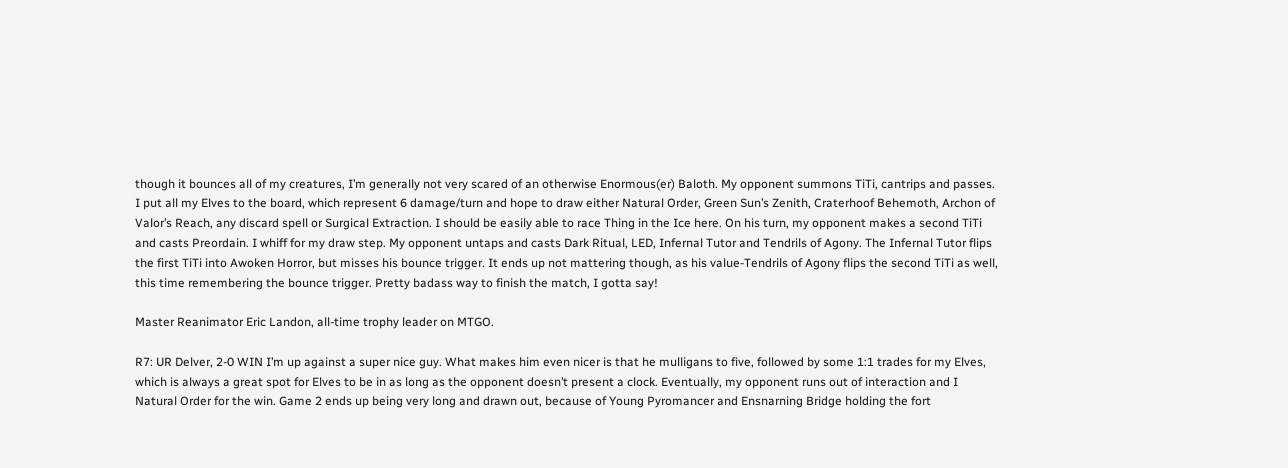though it bounces all of my creatures, I’m generally not very scared of an otherwise Enormous(er) Baloth. My opponent summons TiTi, cantrips and passes. I put all my Elves to the board, which represent 6 damage/turn and hope to draw either Natural Order, Green Sun’s Zenith, Craterhoof Behemoth, Archon of Valor’s Reach, any discard spell or Surgical Extraction. I should be easily able to race Thing in the Ice here. On his turn, my opponent makes a second TiTi and casts Preordain. I whiff for my draw step. My opponent untaps and casts Dark Ritual, LED, Infernal Tutor and Tendrils of Agony. The Infernal Tutor flips the first TiTi into Awoken Horror, but misses his bounce trigger. It ends up not mattering though, as his value-Tendrils of Agony flips the second TiTi as well, this time remembering the bounce trigger. Pretty badass way to finish the match, I gotta say!

Master Reanimator Eric Landon, all-time trophy leader on MTGO.

R7: UR Delver, 2-0 WIN I’m up against a super nice guy. What makes him even nicer is that he mulligans to five, followed by some 1:1 trades for my Elves, which is always a great spot for Elves to be in as long as the opponent doesn’t present a clock. Eventually, my opponent runs out of interaction and I Natural Order for the win. Game 2 ends up being very long and drawn out, because of Young Pyromancer and Ensnarning Bridge holding the fort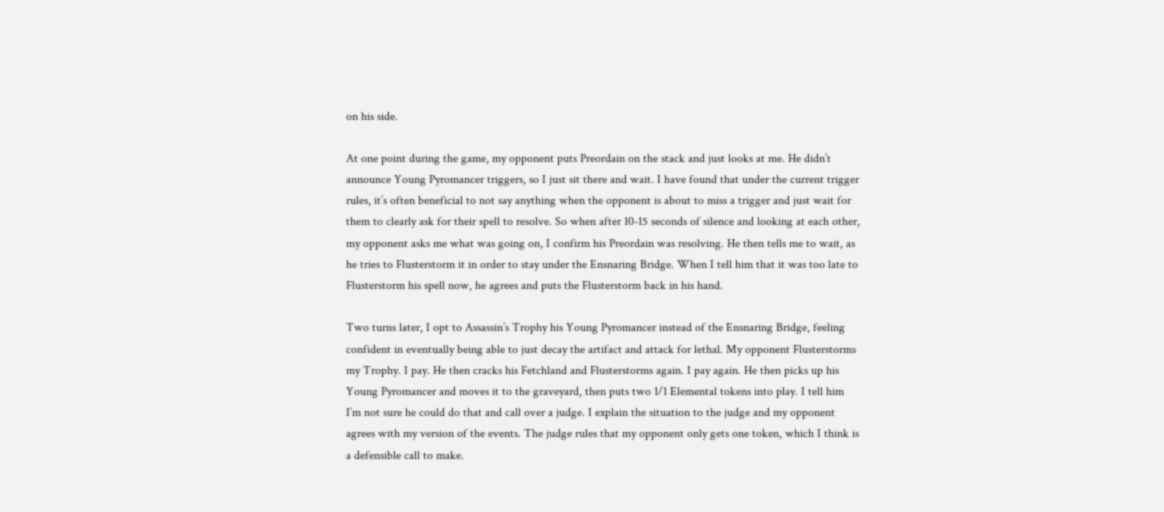on his side.

At one point during the game, my opponent puts Preordain on the stack and just looks at me. He didn’t announce Young Pyromancer triggers, so I just sit there and wait. I have found that under the current trigger rules, it’s often beneficial to not say anything when the opponent is about to miss a trigger and just wait for them to clearly ask for their spell to resolve. So when after 10-15 seconds of silence and looking at each other, my opponent asks me what was going on, I confirm his Preordain was resolving. He then tells me to wait, as he tries to Flusterstorm it in order to stay under the Ensnaring Bridge. When I tell him that it was too late to Flusterstorm his spell now, he agrees and puts the Flusterstorm back in his hand.

Two turns later, I opt to Assassin’s Trophy his Young Pyromancer instead of the Ensnaring Bridge, feeling confident in eventually being able to just decay the artifact and attack for lethal. My opponent Flusterstorms my Trophy. I pay. He then cracks his Fetchland and Flusterstorms again. I pay again. He then picks up his Young Pyromancer and moves it to the graveyard, then puts two 1/1 Elemental tokens into play. I tell him I’m not sure he could do that and call over a judge. I explain the situation to the judge and my opponent agrees with my version of the events. The judge rules that my opponent only gets one token, which I think is a defensible call to make.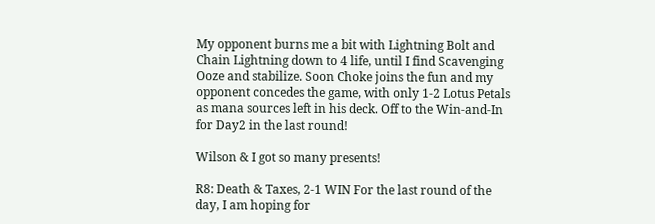My opponent burns me a bit with Lightning Bolt and Chain Lightning down to 4 life, until I find Scavenging Ooze and stabilize. Soon Choke joins the fun and my opponent concedes the game, with only 1-2 Lotus Petals as mana sources left in his deck. Off to the Win-and-In for Day2 in the last round!

Wilson & I got so many presents!

R8: Death & Taxes, 2-1 WIN For the last round of the day, I am hoping for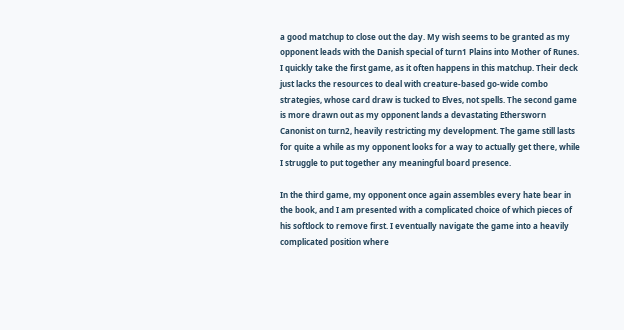a good matchup to close out the day. My wish seems to be granted as my opponent leads with the Danish special of turn1 Plains into Mother of Runes. I quickly take the first game, as it often happens in this matchup. Their deck just lacks the resources to deal with creature-based go-wide combo strategies, whose card draw is tucked to Elves, not spells. The second game is more drawn out as my opponent lands a devastating Ethersworn Canonist on turn2, heavily restricting my development. The game still lasts for quite a while as my opponent looks for a way to actually get there, while I struggle to put together any meaningful board presence.

In the third game, my opponent once again assembles every hate bear in the book, and I am presented with a complicated choice of which pieces of his softlock to remove first. I eventually navigate the game into a heavily complicated position where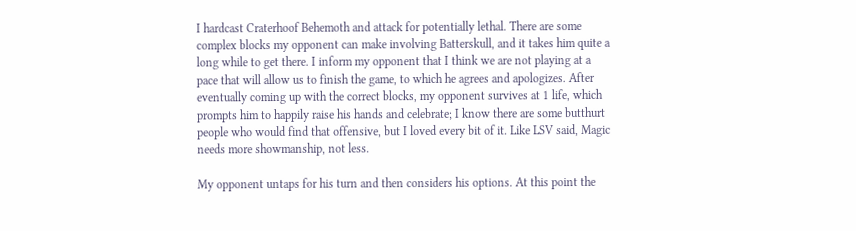I hardcast Craterhoof Behemoth and attack for potentially lethal. There are some complex blocks my opponent can make involving Batterskull, and it takes him quite a long while to get there. I inform my opponent that I think we are not playing at a pace that will allow us to finish the game, to which he agrees and apologizes. After eventually coming up with the correct blocks, my opponent survives at 1 life, which prompts him to happily raise his hands and celebrate; I know there are some butthurt people who would find that offensive, but I loved every bit of it. Like LSV said, Magic needs more showmanship, not less.

My opponent untaps for his turn and then considers his options. At this point the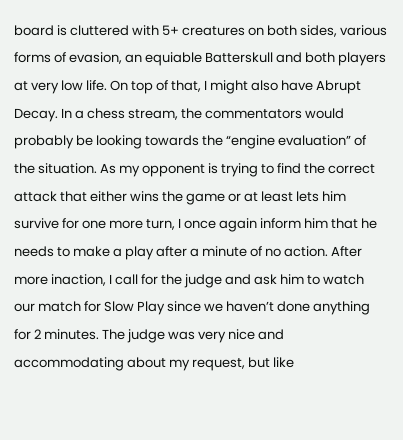board is cluttered with 5+ creatures on both sides, various forms of evasion, an equiable Batterskull and both players at very low life. On top of that, I might also have Abrupt Decay. In a chess stream, the commentators would probably be looking towards the “engine evaluation” of the situation. As my opponent is trying to find the correct attack that either wins the game or at least lets him survive for one more turn, I once again inform him that he needs to make a play after a minute of no action. After more inaction, I call for the judge and ask him to watch our match for Slow Play since we haven’t done anything for 2 minutes. The judge was very nice and accommodating about my request, but like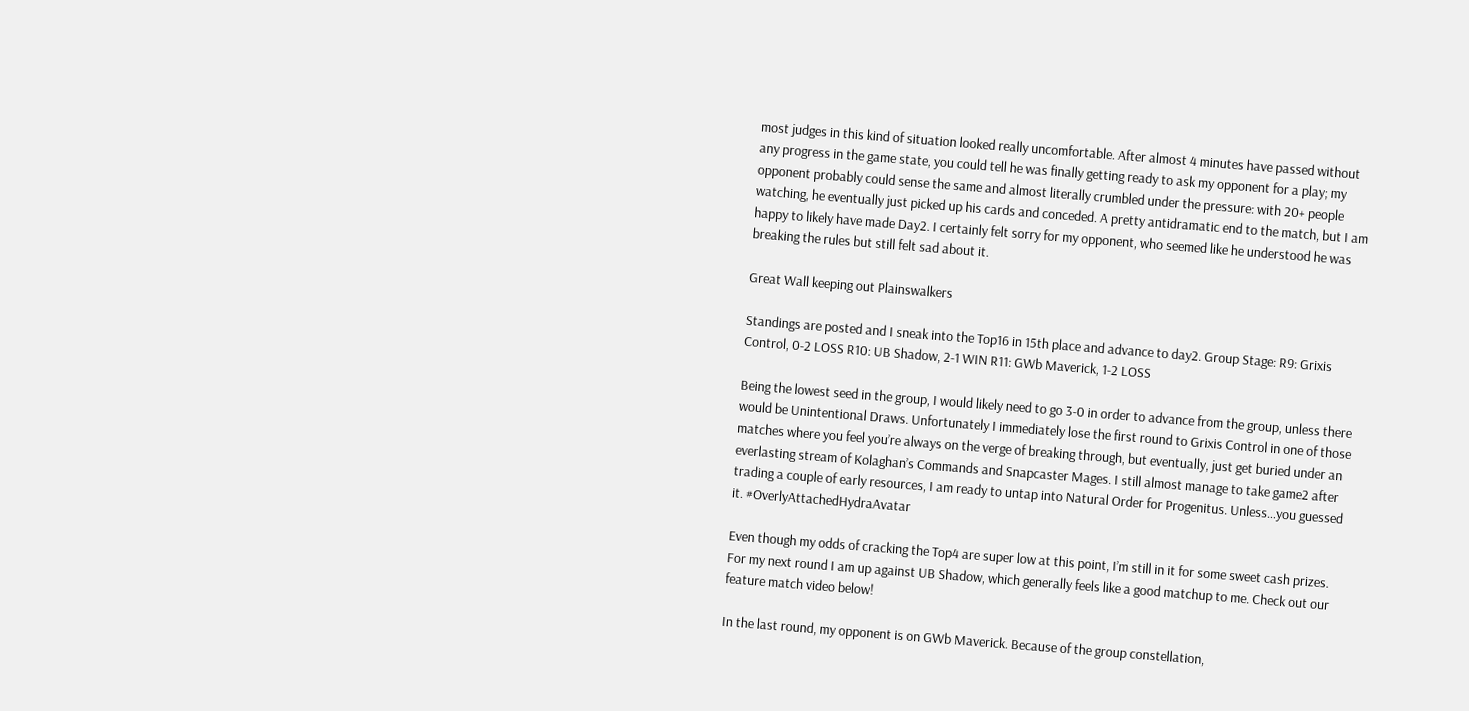most judges in this kind of situation looked really uncomfortable. After almost 4 minutes have passed without any progress in the game state, you could tell he was finally getting ready to ask my opponent for a play; my opponent probably could sense the same and almost literally crumbled under the pressure: with 20+ people watching, he eventually just picked up his cards and conceded. A pretty antidramatic end to the match, but I am happy to likely have made Day2. I certainly felt sorry for my opponent, who seemed like he understood he was breaking the rules but still felt sad about it.

Great Wall keeping out Plainswalkers

Standings are posted and I sneak into the Top16 in 15th place and advance to day2. Group Stage: R9: Grixis Control, 0-2 LOSS R10: UB Shadow, 2-1 WIN R11: GWb Maverick, 1-2 LOSS

Being the lowest seed in the group, I would likely need to go 3-0 in order to advance from the group, unless there would be Unintentional Draws. Unfortunately I immediately lose the first round to Grixis Control in one of those matches where you feel you’re always on the verge of breaking through, but eventually, just get buried under an everlasting stream of Kolaghan’s Commands and Snapcaster Mages. I still almost manage to take game2 after trading a couple of early resources, I am ready to untap into Natural Order for Progenitus. Unless…you guessed it. #OverlyAttachedHydraAvatar

Even though my odds of cracking the Top4 are super low at this point, I’m still in it for some sweet cash prizes. For my next round I am up against UB Shadow, which generally feels like a good matchup to me. Check out our feature match video below!

In the last round, my opponent is on GWb Maverick. Because of the group constellation,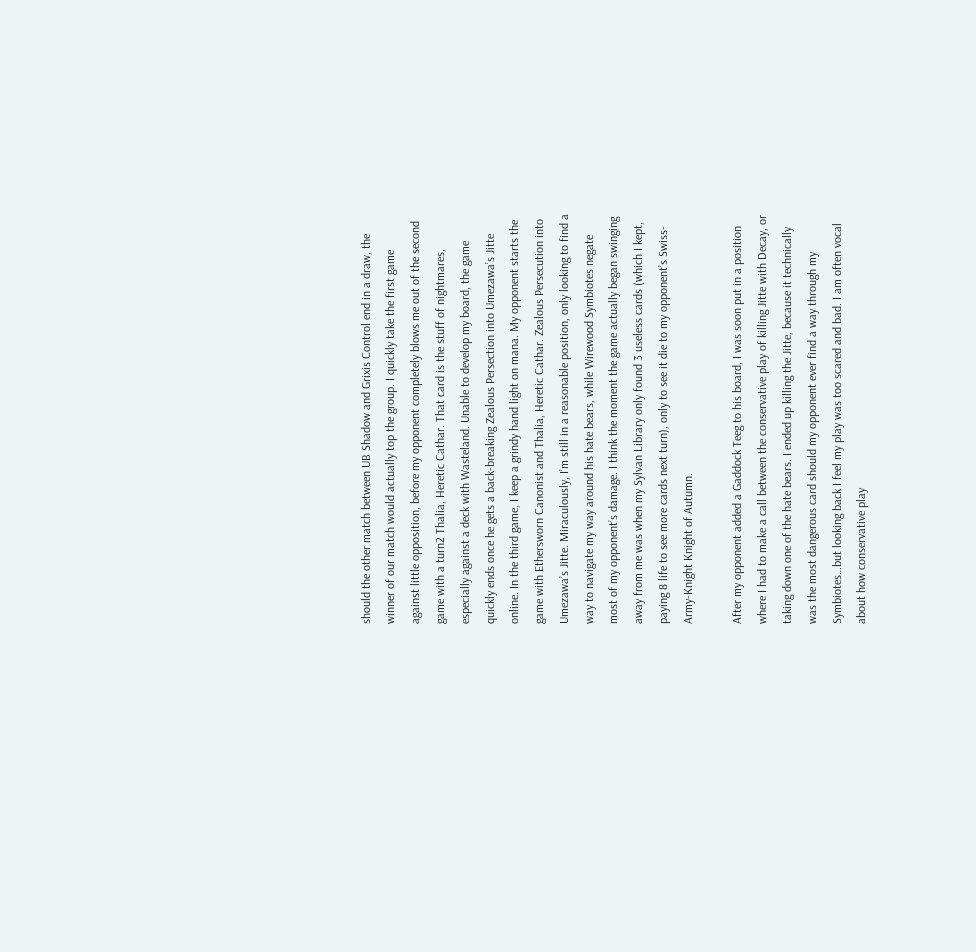should the other match between UB Shadow and Grixis Control end in a draw, the winner of our match would actually top the group. I quickly take the first game against little opposition, before my opponent completely blows me out of the second game with a turn2 Thalia, Heretic Cathar. That card is the stuff of nightmares, especially against a deck with Wasteland. Unable to develop my board, the game quickly ends once he gets a back-breaking Zealous Persection into Umezawa’s Jitte online. In the third game, I keep a grindy hand light on mana. My opponent starts the game with Ethersworn Canonist and Thalia, Heretic Cathar. Zealous Persecution into Umezawa’s Jitte. Miraculously, I’m still in a reasonable position, only looking to find a way to navigate my way around his hate bears, while Wirewood Symbiotes negate most of my opponent’s damage. I think the moment the game actually began swinging away from me was when my Sylvan Library only found 3 useless cards (which I kept, paying 8 life to see more cards next turn), only to see it die to my opponent’s Swiss-Army-Knight Knight of Autumn.

After my opponent added a Gaddock Teeg to his board, I was soon put in a position where I had to make a call between the conservative play of killing Jitte with Decay, or taking down one of the hate bears. I ended up killing the Jitte, because it technically was the most dangerous card should my opponent ever find a way through my Symbiotes…but looking back I feel my play was too scared and bad. I am often vocal about how conservative play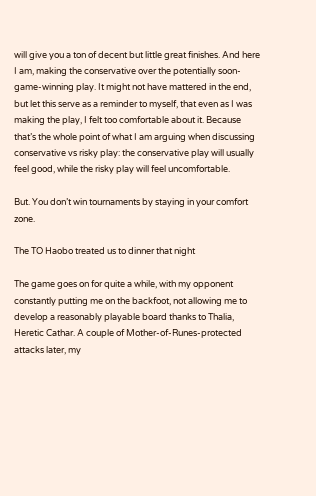will give you a ton of decent but little great finishes. And here I am, making the conservative over the potentially soon-game-winning play. It might not have mattered in the end, but let this serve as a reminder to myself, that even as I was making the play, I felt too comfortable about it. Because that’s the whole point of what I am arguing when discussing conservative vs risky play: the conservative play will usually feel good, while the risky play will feel uncomfortable.

But. You don’t win tournaments by staying in your comfort zone.

The TO Haobo treated us to dinner that night

The game goes on for quite a while, with my opponent constantly putting me on the backfoot, not allowing me to develop a reasonably playable board thanks to Thalia, Heretic Cathar. A couple of Mother-of-Runes-protected attacks later, my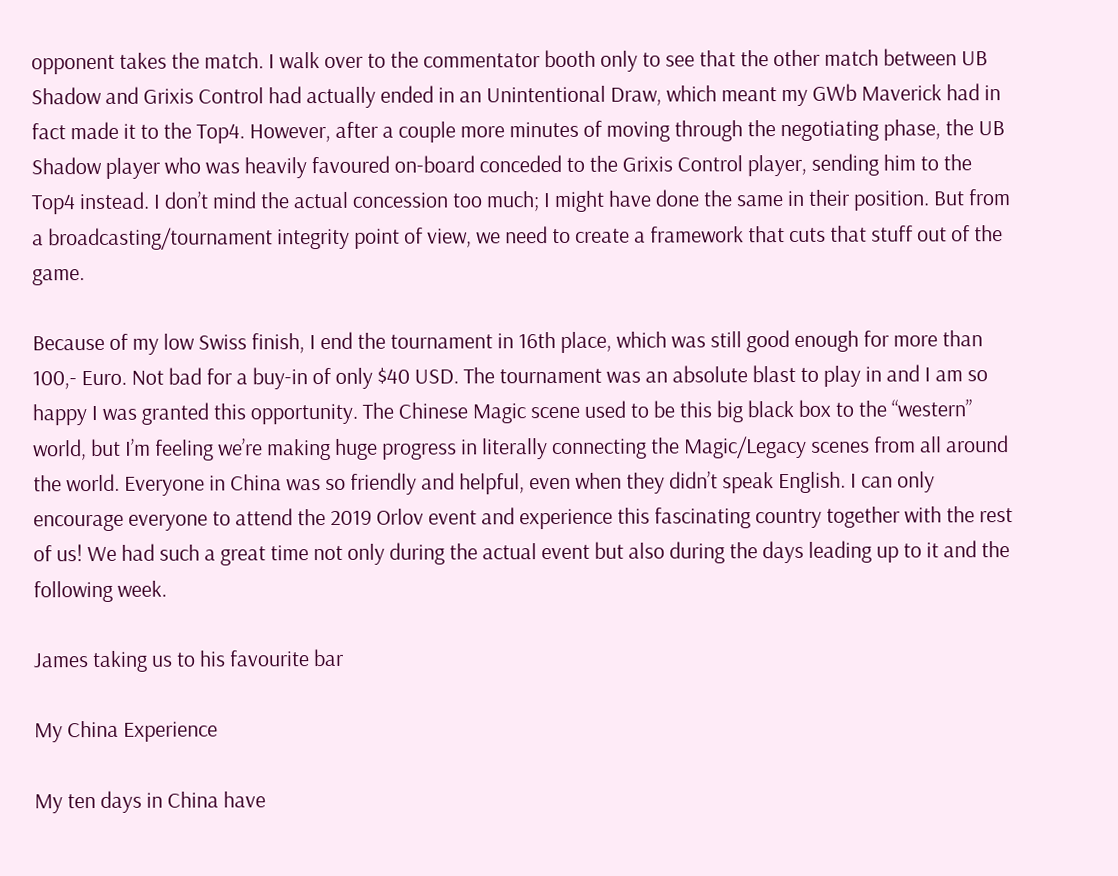opponent takes the match. I walk over to the commentator booth only to see that the other match between UB Shadow and Grixis Control had actually ended in an Unintentional Draw, which meant my GWb Maverick had in fact made it to the Top4. However, after a couple more minutes of moving through the negotiating phase, the UB Shadow player who was heavily favoured on-board conceded to the Grixis Control player, sending him to the Top4 instead. I don’t mind the actual concession too much; I might have done the same in their position. But from a broadcasting/tournament integrity point of view, we need to create a framework that cuts that stuff out of the game.

Because of my low Swiss finish, I end the tournament in 16th place, which was still good enough for more than 100,- Euro. Not bad for a buy-in of only $40 USD. The tournament was an absolute blast to play in and I am so happy I was granted this opportunity. The Chinese Magic scene used to be this big black box to the “western” world, but I’m feeling we’re making huge progress in literally connecting the Magic/Legacy scenes from all around the world. Everyone in China was so friendly and helpful, even when they didn’t speak English. I can only encourage everyone to attend the 2019 Orlov event and experience this fascinating country together with the rest of us! We had such a great time not only during the actual event but also during the days leading up to it and the following week.

James taking us to his favourite bar

My China Experience

My ten days in China have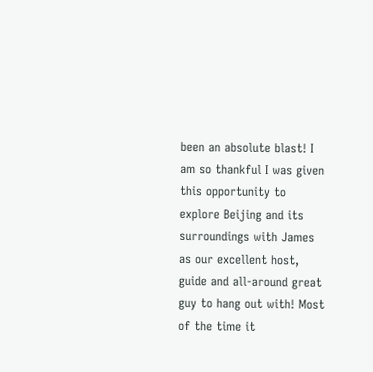been an absolute blast! I am so thankful I was given this opportunity to explore Beijing and its surroundings with James as our excellent host, guide and all-around great guy to hang out with! Most of the time it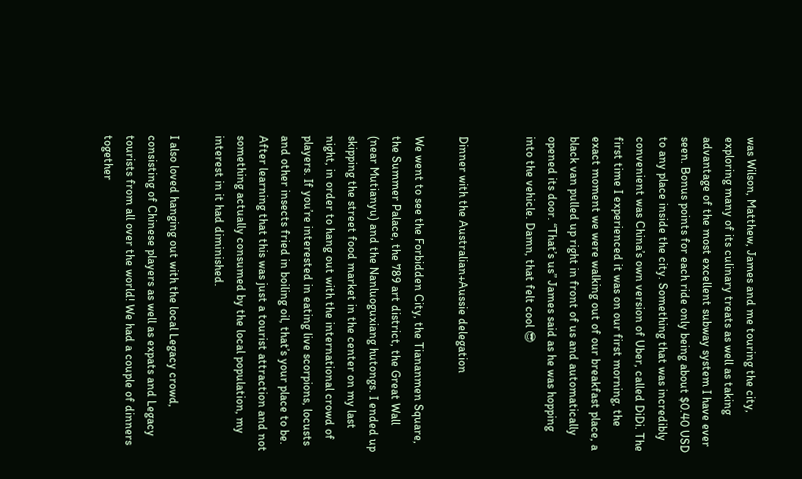was Wilson, Matthew, James and me touring the city, exploring many of its culinary treats as well as taking advantage of the most excellent subway system I have ever seen. Bonus points for each ride only being about $0.40 USD to any place inside the city. Something that was incredibly convenient was China’s own version of Uber, called DiDi. The first time I experienced it was on our first morning, the exact moment we were walking out of our breakfast place, a black van pulled up right in front of us and automatically opened its door. “That’s us” James said as he was hopping into the vehicle. Damn, that felt cool 😎


Dinner with the Australian+Aussie delegation

We went to see the Forbidden City, the Tiananmen Square, the Summer Palace, the 789 art district, the Great Wall (near Mutianyu) and the Nanluoguxiang hutongs. I ended up skipping the street food market in the center on my last night, in order to hang out with the international crowd of players. If you’re interested in eating live scorpions, locusts and other insects fried in boiling oil, that’s your place to be. After learning that this was just a tourist attraction and not something actually consumed by the local population, my interest in it had diminished.

I also loved hanging out with the local Legacy crowd, consisting of Chinese players as well as expats and Legacy tourists from all over the world! We had a couple of dinners together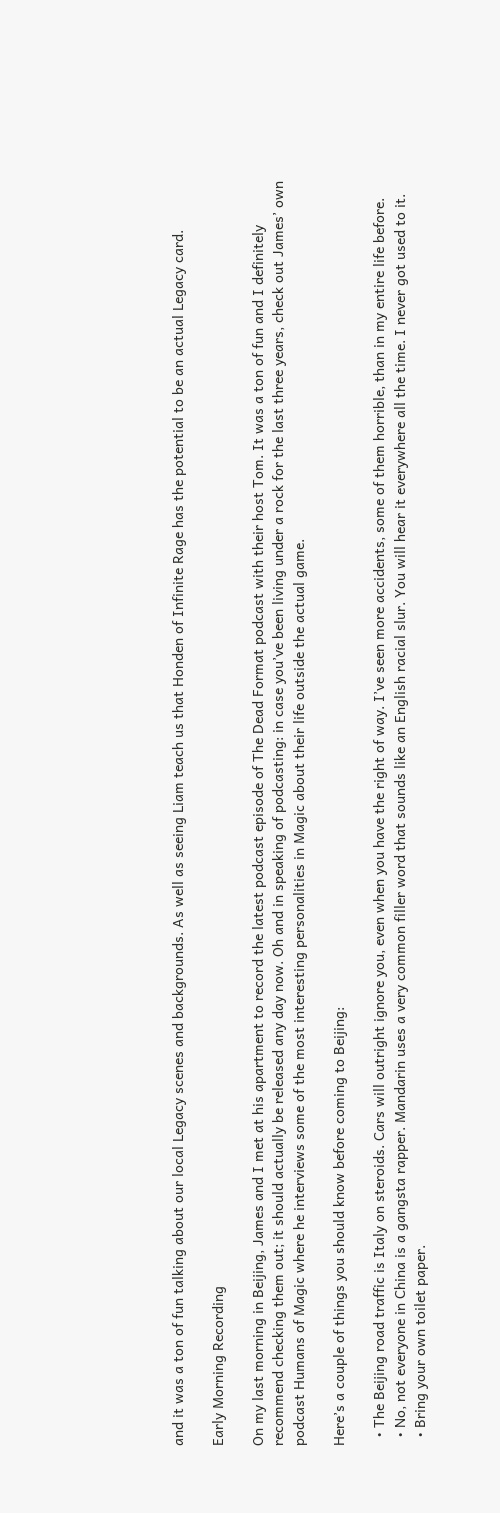and it was a ton of fun talking about our local Legacy scenes and backgrounds. As well as seeing Liam teach us that Honden of Infinite Rage has the potential to be an actual Legacy card.

Early Morning Recording

On my last morning in Beijing, James and I met at his apartment to record the latest podcast episode of The Dead Format podcast with their host Tom. It was a ton of fun and I definitely recommend checking them out; it should actually be released any day now. Oh and in speaking of podcasting: in case you’ve been living under a rock for the last three years, check out James’ own podcast Humans of Magic where he interviews some of the most interesting personalities in Magic about their life outside the actual game.

Here’s a couple of things you should know before coming to Beijing:

  • The Beijing road traffic is Italy on steroids. Cars will outright ignore you, even when you have the right of way. I’ve seen more accidents, some of them horrible, than in my entire life before.
  • No, not everyone in China is a gangsta rapper. Mandarin uses a very common filler word that sounds like an English racial slur. You will hear it everywhere all the time. I never got used to it.
  • Bring your own toilet paper.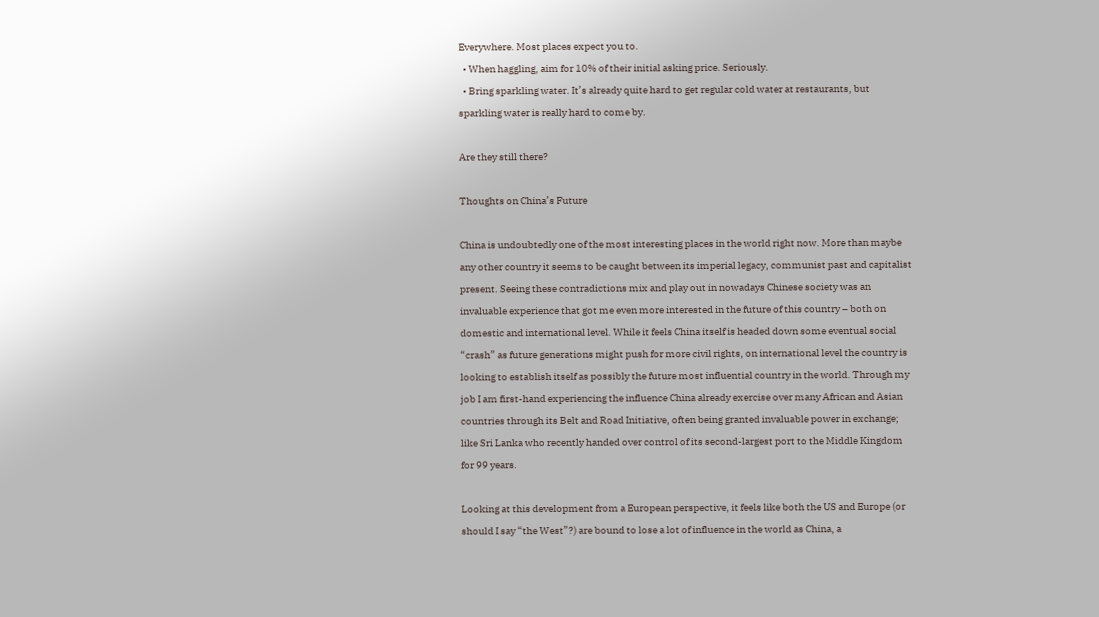Everywhere. Most places expect you to.
  • When haggling, aim for 10% of their initial asking price. Seriously.
  • Bring sparkling water. It’s already quite hard to get regular cold water at restaurants, but sparkling water is really hard to come by.

Are they still there?

Thoughts on China’s Future

China is undoubtedly one of the most interesting places in the world right now. More than maybe any other country it seems to be caught between its imperial legacy, communist past and capitalist present. Seeing these contradictions mix and play out in nowadays Chinese society was an invaluable experience that got me even more interested in the future of this country – both on domestic and international level. While it feels China itself is headed down some eventual social “crash” as future generations might push for more civil rights, on international level the country is looking to establish itself as possibly the future most influential country in the world. Through my job I am first-hand experiencing the influence China already exercise over many African and Asian countries through its Belt and Road Initiative, often being granted invaluable power in exchange; like Sri Lanka who recently handed over control of its second-largest port to the Middle Kingdom for 99 years.

Looking at this development from a European perspective, it feels like both the US and Europe (or should I say “the West”?) are bound to lose a lot of influence in the world as China, a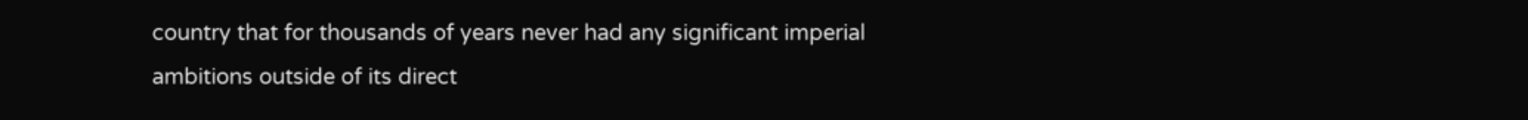country that for thousands of years never had any significant imperial ambitions outside of its direct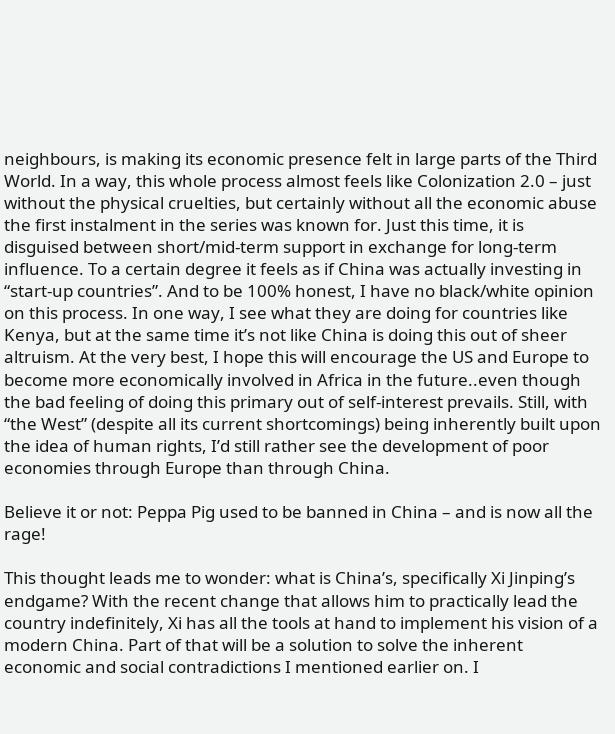neighbours, is making its economic presence felt in large parts of the Third World. In a way, this whole process almost feels like Colonization 2.0 – just without the physical cruelties, but certainly without all the economic abuse the first instalment in the series was known for. Just this time, it is disguised between short/mid-term support in exchange for long-term influence. To a certain degree it feels as if China was actually investing in “start-up countries”. And to be 100% honest, I have no black/white opinion on this process. In one way, I see what they are doing for countries like Kenya, but at the same time it’s not like China is doing this out of sheer altruism. At the very best, I hope this will encourage the US and Europe to become more economically involved in Africa in the future..even though the bad feeling of doing this primary out of self-interest prevails. Still, with “the West” (despite all its current shortcomings) being inherently built upon the idea of human rights, I’d still rather see the development of poor economies through Europe than through China.

Believe it or not: Peppa Pig used to be banned in China – and is now all the rage!

This thought leads me to wonder: what is China’s, specifically Xi Jinping’s endgame? With the recent change that allows him to practically lead the country indefinitely, Xi has all the tools at hand to implement his vision of a modern China. Part of that will be a solution to solve the inherent economic and social contradictions I mentioned earlier on. I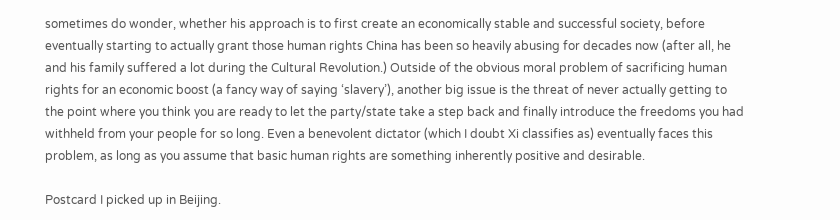sometimes do wonder, whether his approach is to first create an economically stable and successful society, before eventually starting to actually grant those human rights China has been so heavily abusing for decades now (after all, he and his family suffered a lot during the Cultural Revolution.) Outside of the obvious moral problem of sacrificing human rights for an economic boost (a fancy way of saying ‘slavery’), another big issue is the threat of never actually getting to the point where you think you are ready to let the party/state take a step back and finally introduce the freedoms you had withheld from your people for so long. Even a benevolent dictator (which I doubt Xi classifies as) eventually faces this problem, as long as you assume that basic human rights are something inherently positive and desirable.

Postcard I picked up in Beijing.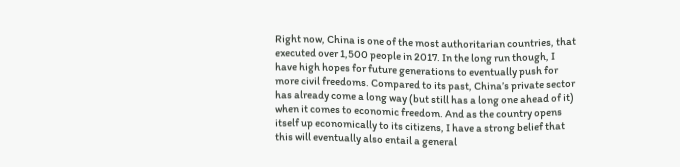Right now, China is one of the most authoritarian countries, that executed over 1,500 people in 2017. In the long run though, I have high hopes for future generations to eventually push for more civil freedoms. Compared to its past, China’s private sector has already come a long way (but still has a long one ahead of it) when it comes to economic freedom. And as the country opens itself up economically to its citizens, I have a strong belief that this will eventually also entail a general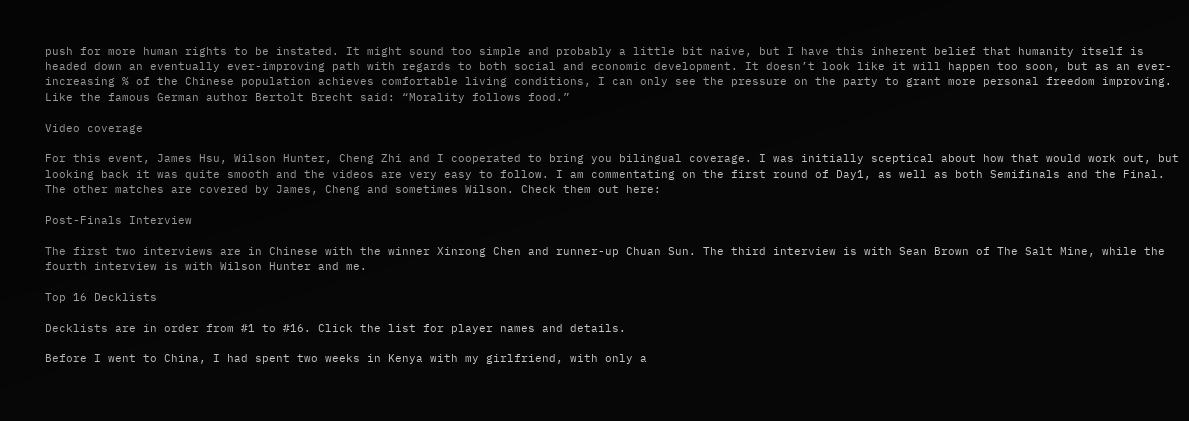push for more human rights to be instated. It might sound too simple and probably a little bit naive, but I have this inherent belief that humanity itself is headed down an eventually ever-improving path with regards to both social and economic development. It doesn’t look like it will happen too soon, but as an ever-increasing % of the Chinese population achieves comfortable living conditions, I can only see the pressure on the party to grant more personal freedom improving. Like the famous German author Bertolt Brecht said: “Morality follows food.”

Video coverage

For this event, James Hsu, Wilson Hunter, Cheng Zhi and I cooperated to bring you bilingual coverage. I was initially sceptical about how that would work out, but looking back it was quite smooth and the videos are very easy to follow. I am commentating on the first round of Day1, as well as both Semifinals and the Final. The other matches are covered by James, Cheng and sometimes Wilson. Check them out here:

Post-Finals Interview

The first two interviews are in Chinese with the winner Xinrong Chen and runner-up Chuan Sun. The third interview is with Sean Brown of The Salt Mine, while the fourth interview is with Wilson Hunter and me.

Top 16 Decklists

Decklists are in order from #1 to #16. Click the list for player names and details.

Before I went to China, I had spent two weeks in Kenya with my girlfriend, with only a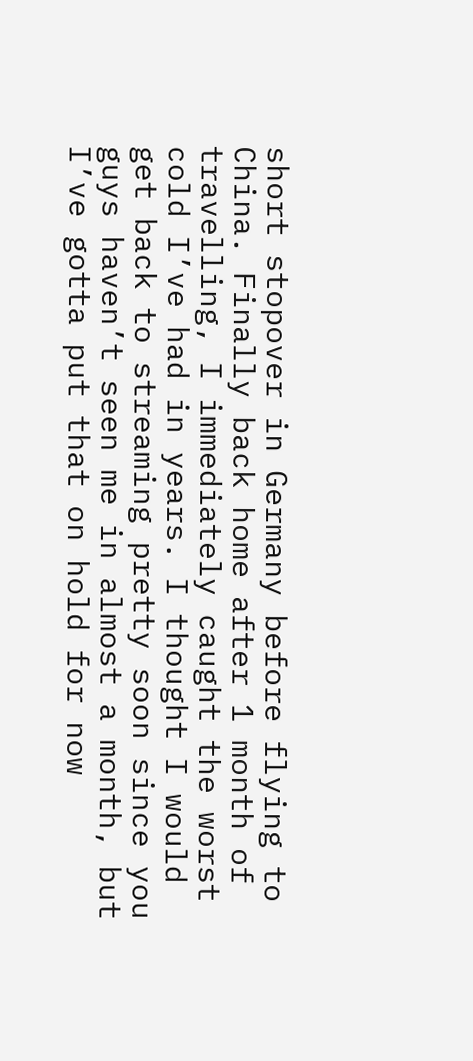short stopover in Germany before flying to China. Finally back home after 1 month of travelling, I immediately caught the worst cold I’ve had in years. I thought I would get back to streaming pretty soon since you guys haven’t seen me in almost a month, but I’ve gotta put that on hold for now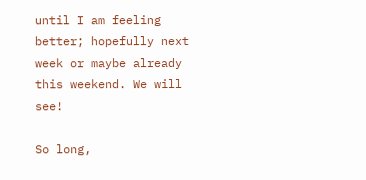until I am feeling better; hopefully next week or maybe already this weekend. We will see!

So long,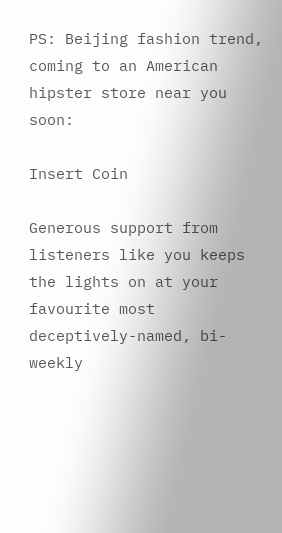PS: Beijing fashion trend, coming to an American hipster store near you soon:

Insert Coin

Generous support from listeners like you keeps the lights on at your favourite most deceptively-named, bi-weekly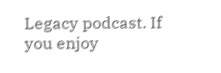Legacy podcast. If you enjoy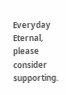Everyday Eternal, please consider supporting.